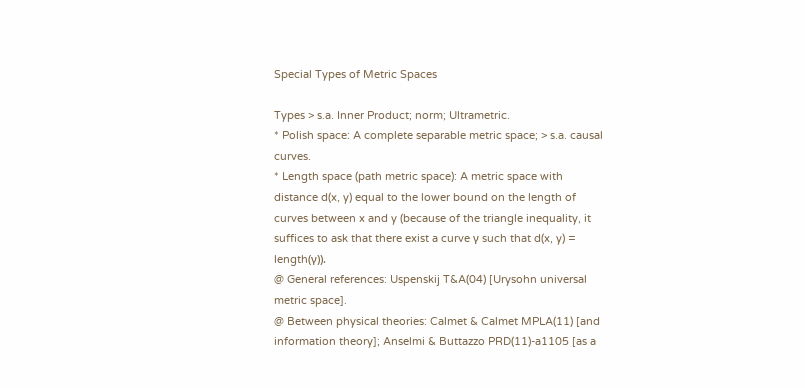Special Types of Metric Spaces

Types > s.a. Inner Product; norm; Ultrametric.
* Polish space: A complete separable metric space; > s.a. causal curves.
* Length space (path metric space): A metric space with distance d(x, y) equal to the lower bound on the length of curves between x and y (because of the triangle inequality, it suffices to ask that there exist a curve γ such that d(x, y) = length(γ)).
@ General references: Uspenskij T&A(04) [Urysohn universal metric space].
@ Between physical theories: Calmet & Calmet MPLA(11) [and information theory]; Anselmi & Buttazzo PRD(11)-a1105 [as a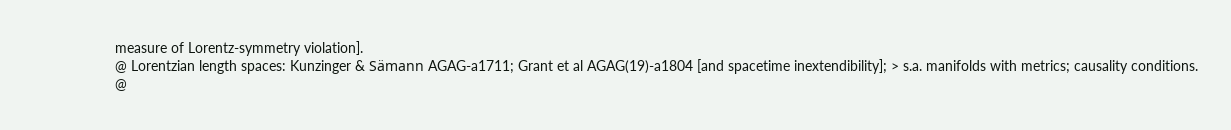measure of Lorentz-symmetry violation].
@ Lorentzian length spaces: Kunzinger & Sämann AGAG-a1711; Grant et al AGAG(19)-a1804 [and spacetime inextendibility]; > s.a. manifolds with metrics; causality conditions.
@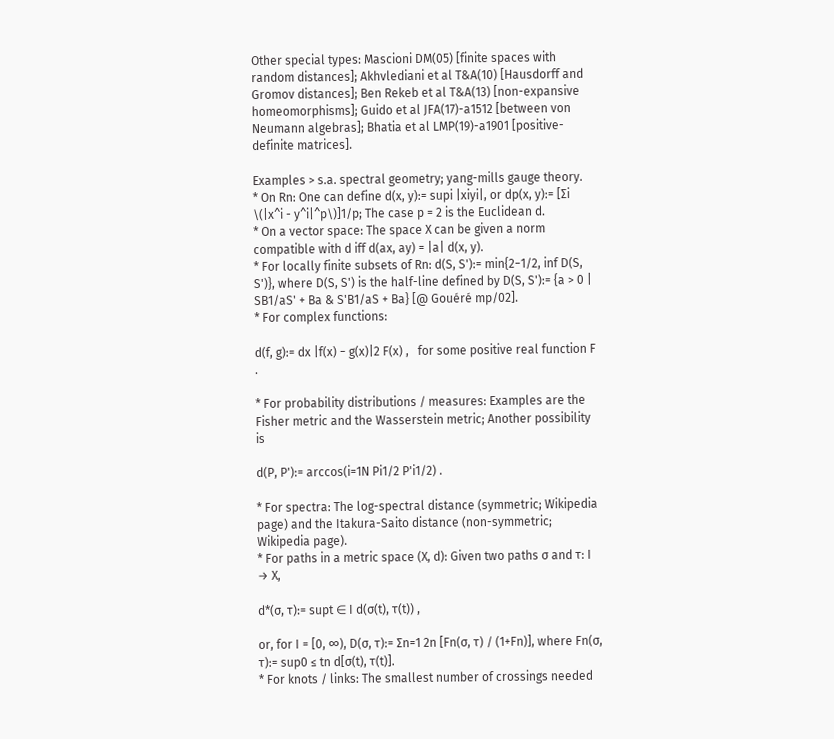Other special types: Mascioni DM(05) [finite spaces with random distances]; Akhvlediani et al T&A(10) [Hausdorff and Gromov distances]; Ben Rekeb et al T&A(13) [non-expansive homeomorphisms]; Guido et al JFA(17)-a1512 [between von Neumann algebras]; Bhatia et al LMP(19)-a1901 [positive-definite matrices].

Examples > s.a. spectral geometry; yang-mills gauge theory.
* On Rn: One can define d(x, y):= supi |xiyi|, or dp(x, y):= [∑i \(|x^i - y^i|^p\)]1/p; The case p = 2 is the Euclidean d.
* On a vector space: The space X can be given a norm compatible with d iff d(ax, ay) = |a| d(x, y).
* For locally finite subsets of Rn: d(S, S'):= min{2−1/2, inf D(S, S')}, where D(S, S') is the half-line defined by D(S, S'):= {a > 0 | SB1/aS' + Ba & S'B1/aS + Ba} [@ Gouéré mp/02].
* For complex functions:

d(f, g):= dx |f(x) − g(x)|2 F(x) ,   for some positive real function F .

* For probability distributions / measures: Examples are the Fisher metric and the Wasserstein metric; Another possibility is

d(P, P'):= arccos(i=1N Pi1/2 P'i1/2) .

* For spectra: The log-spectral distance (symmetric; Wikipedia page) and the Itakura-Saito distance (non-symmetric; Wikipedia page).
* For paths in a metric space (X, d): Given two paths σ and τ: I → X,

d*(σ, τ):= supt ∈ I d(σ(t), τ(t)) ,

or, for I = [0, ∞), D(σ, τ):= ∑n=1 2n [Fn(σ, τ) / (1+Fn)], where Fn(σ, τ):= sup0 ≤ tn d[σ(t), τ(t)].
* For knots / links: The smallest number of crossings needed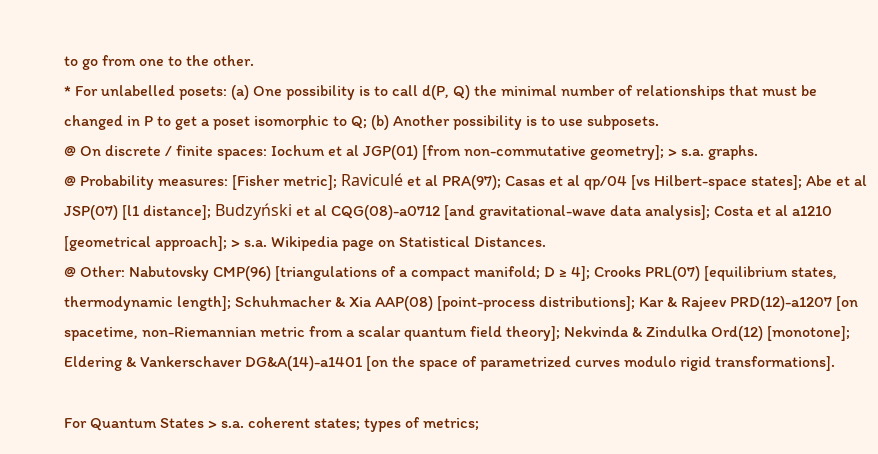to go from one to the other.
* For unlabelled posets: (a) One possibility is to call d(P, Q) the minimal number of relationships that must be changed in P to get a poset isomorphic to Q; (b) Another possibility is to use subposets.
@ On discrete / finite spaces: Iochum et al JGP(01) [from non-commutative geometry]; > s.a. graphs.
@ Probability measures: [Fisher metric]; Raviculé et al PRA(97); Casas et al qp/04 [vs Hilbert-space states]; Abe et al JSP(07) [l1 distance]; Budzyński et al CQG(08)-a0712 [and gravitational-wave data analysis]; Costa et al a1210 [geometrical approach]; > s.a. Wikipedia page on Statistical Distances.
@ Other: Nabutovsky CMP(96) [triangulations of a compact manifold; D ≥ 4]; Crooks PRL(07) [equilibrium states, thermodynamic length]; Schuhmacher & Xia AAP(08) [point-process distributions]; Kar & Rajeev PRD(12)-a1207 [on spacetime, non-Riemannian metric from a scalar quantum field theory]; Nekvinda & Zindulka Ord(12) [monotone]; Eldering & Vankerschaver DG&A(14)-a1401 [on the space of parametrized curves modulo rigid transformations].

For Quantum States > s.a. coherent states; types of metrics;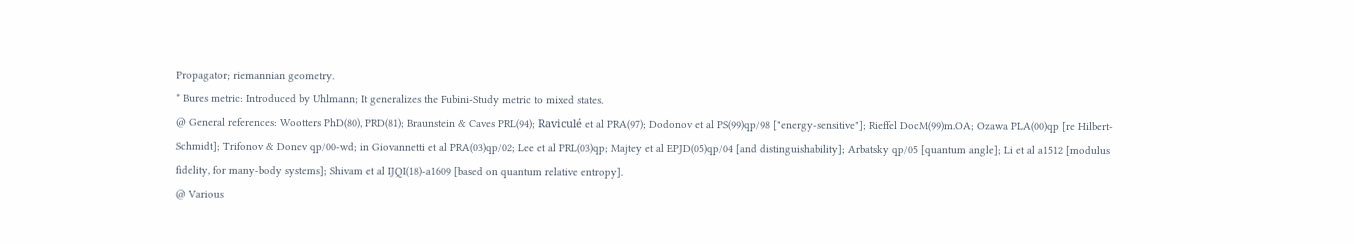Propagator; riemannian geometry.
* Bures metric: Introduced by Uhlmann; It generalizes the Fubini-Study metric to mixed states.
@ General references: Wootters PhD(80), PRD(81); Braunstein & Caves PRL(94); Raviculé et al PRA(97); Dodonov et al PS(99)qp/98 ["energy-sensitive"]; Rieffel DocM(99)m.OA; Ozawa PLA(00)qp [re Hilbert-Schmidt]; Trifonov & Donev qp/00-wd; in Giovannetti et al PRA(03)qp/02; Lee et al PRL(03)qp; Majtey et al EPJD(05)qp/04 [and distinguishability]; Arbatsky qp/05 [quantum angle]; Li et al a1512 [modulus fidelity, for many-body systems]; Shivam et al IJQI(18)-a1609 [based on quantum relative entropy].
@ Various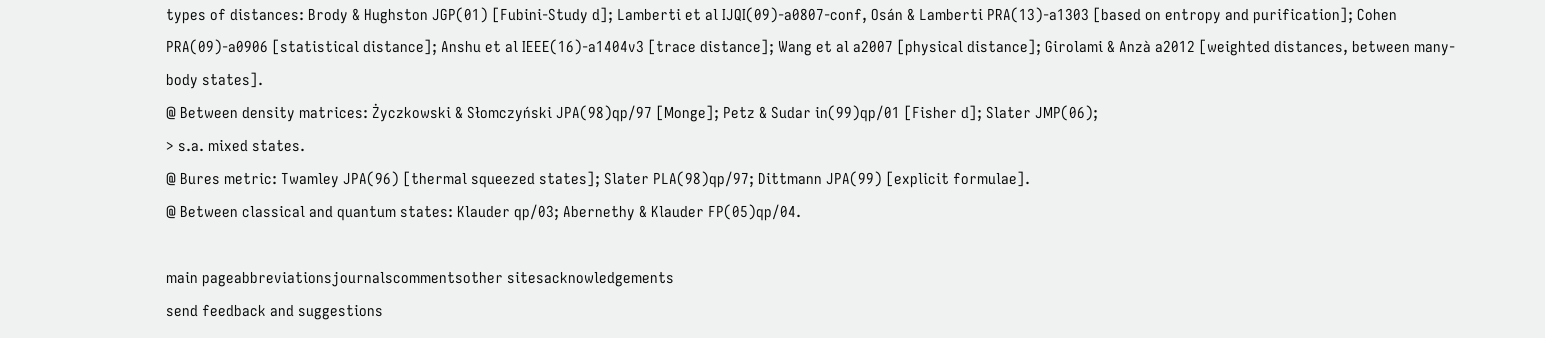types of distances: Brody & Hughston JGP(01) [Fubini-Study d]; Lamberti et al IJQI(09)-a0807-conf, Osán & Lamberti PRA(13)-a1303 [based on entropy and purification]; Cohen PRA(09)-a0906 [statistical distance]; Anshu et al IEEE(16)-a1404v3 [trace distance]; Wang et al a2007 [physical distance]; Girolami & Anzà a2012 [weighted distances, between many-body states].
@ Between density matrices: Życzkowski & Słomczyński JPA(98)qp/97 [Monge]; Petz & Sudar in(99)qp/01 [Fisher d]; Slater JMP(06);
> s.a. mixed states.
@ Bures metric: Twamley JPA(96) [thermal squeezed states]; Slater PLA(98)qp/97; Dittmann JPA(99) [explicit formulae].
@ Between classical and quantum states: Klauder qp/03; Abernethy & Klauder FP(05)qp/04.

main pageabbreviationsjournalscommentsother sitesacknowledgements
send feedback and suggestions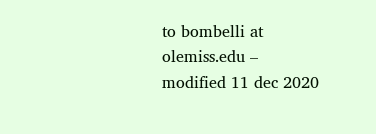to bombelli at olemiss.edu – modified 11 dec 2020